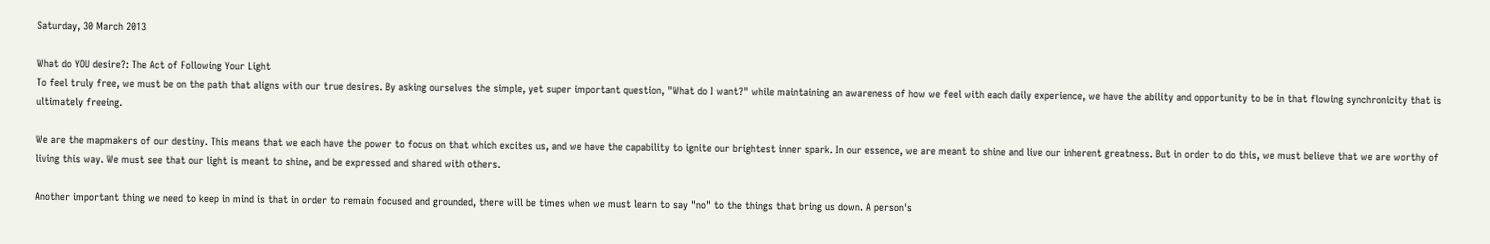Saturday, 30 March 2013

What do YOU desire?: The Act of Following Your Light
To feel truly free, we must be on the path that aligns with our true desires. By asking ourselves the simple, yet super important question, "What do I want?" while maintaining an awareness of how we feel with each daily experience, we have the ability and opportunity to be in that flowing synchronicity that is ultimately freeing.

We are the mapmakers of our destiny. This means that we each have the power to focus on that which excites us, and we have the capability to ignite our brightest inner spark. In our essence, we are meant to shine and live our inherent greatness. But in order to do this, we must believe that we are worthy of living this way. We must see that our light is meant to shine, and be expressed and shared with others.

Another important thing we need to keep in mind is that in order to remain focused and grounded, there will be times when we must learn to say "no" to the things that bring us down. A person's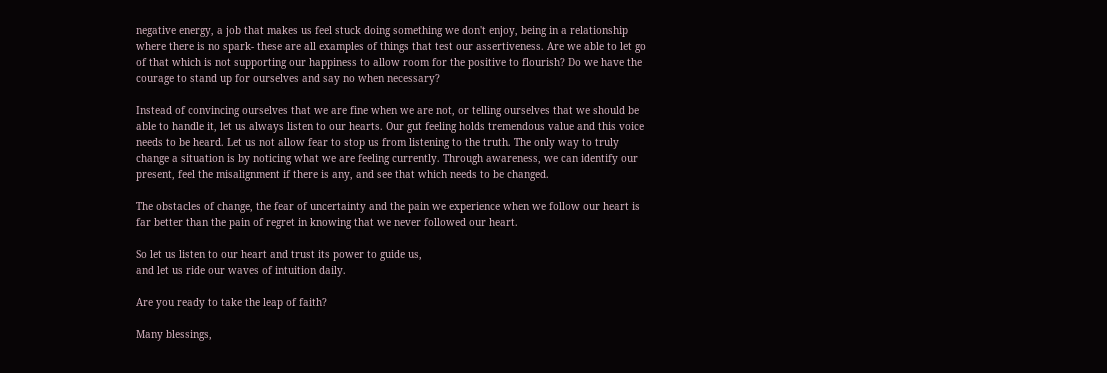negative energy, a job that makes us feel stuck doing something we don't enjoy, being in a relationship where there is no spark- these are all examples of things that test our assertiveness. Are we able to let go of that which is not supporting our happiness to allow room for the positive to flourish? Do we have the courage to stand up for ourselves and say no when necessary?

Instead of convincing ourselves that we are fine when we are not, or telling ourselves that we should be able to handle it, let us always listen to our hearts. Our gut feeling holds tremendous value and this voice needs to be heard. Let us not allow fear to stop us from listening to the truth. The only way to truly change a situation is by noticing what we are feeling currently. Through awareness, we can identify our present, feel the misalignment if there is any, and see that which needs to be changed.

The obstacles of change, the fear of uncertainty and the pain we experience when we follow our heart is far better than the pain of regret in knowing that we never followed our heart.

So let us listen to our heart and trust its power to guide us,
and let us ride our waves of intuition daily.

Are you ready to take the leap of faith?

Many blessings,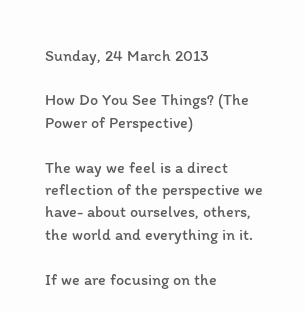Sunday, 24 March 2013

How Do You See Things? (The Power of Perspective)

The way we feel is a direct reflection of the perspective we have- about ourselves, others, the world and everything in it.

If we are focusing on the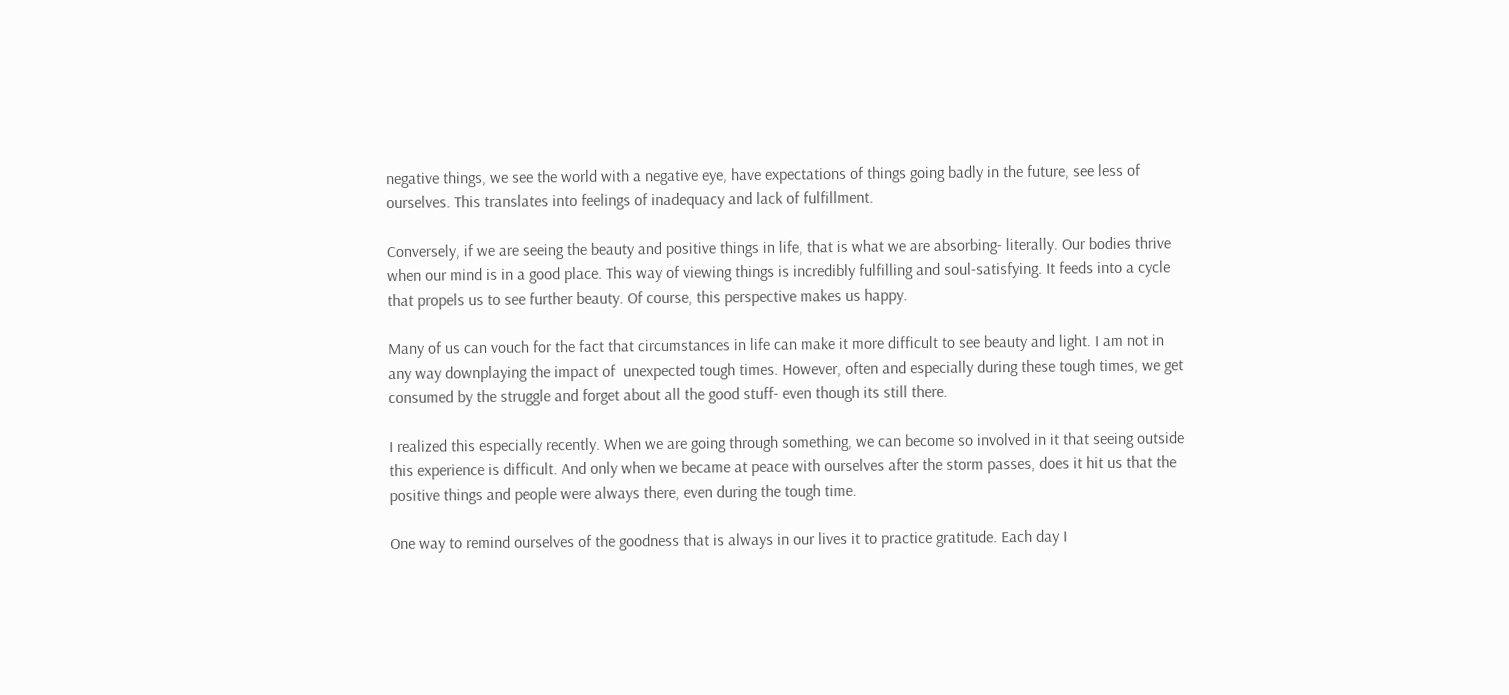negative things, we see the world with a negative eye, have expectations of things going badly in the future, see less of ourselves. This translates into feelings of inadequacy and lack of fulfillment.

Conversely, if we are seeing the beauty and positive things in life, that is what we are absorbing- literally. Our bodies thrive when our mind is in a good place. This way of viewing things is incredibly fulfilling and soul-satisfying. It feeds into a cycle that propels us to see further beauty. Of course, this perspective makes us happy.

Many of us can vouch for the fact that circumstances in life can make it more difficult to see beauty and light. I am not in any way downplaying the impact of  unexpected tough times. However, often and especially during these tough times, we get consumed by the struggle and forget about all the good stuff- even though its still there.

I realized this especially recently. When we are going through something, we can become so involved in it that seeing outside this experience is difficult. And only when we became at peace with ourselves after the storm passes, does it hit us that the positive things and people were always there, even during the tough time.

One way to remind ourselves of the goodness that is always in our lives it to practice gratitude. Each day I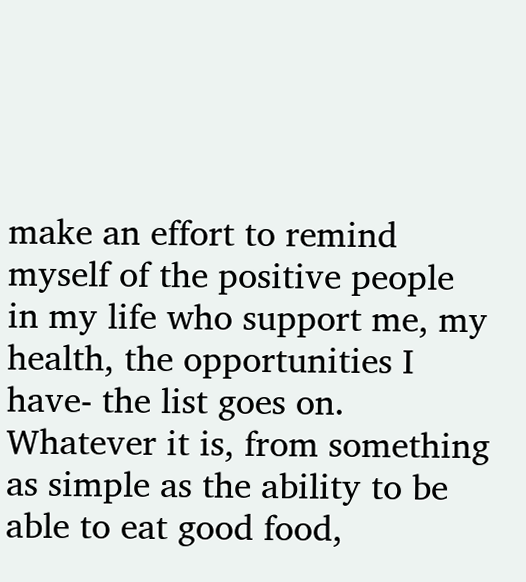make an effort to remind myself of the positive people in my life who support me, my health, the opportunities I have- the list goes on. Whatever it is, from something as simple as the ability to be able to eat good food,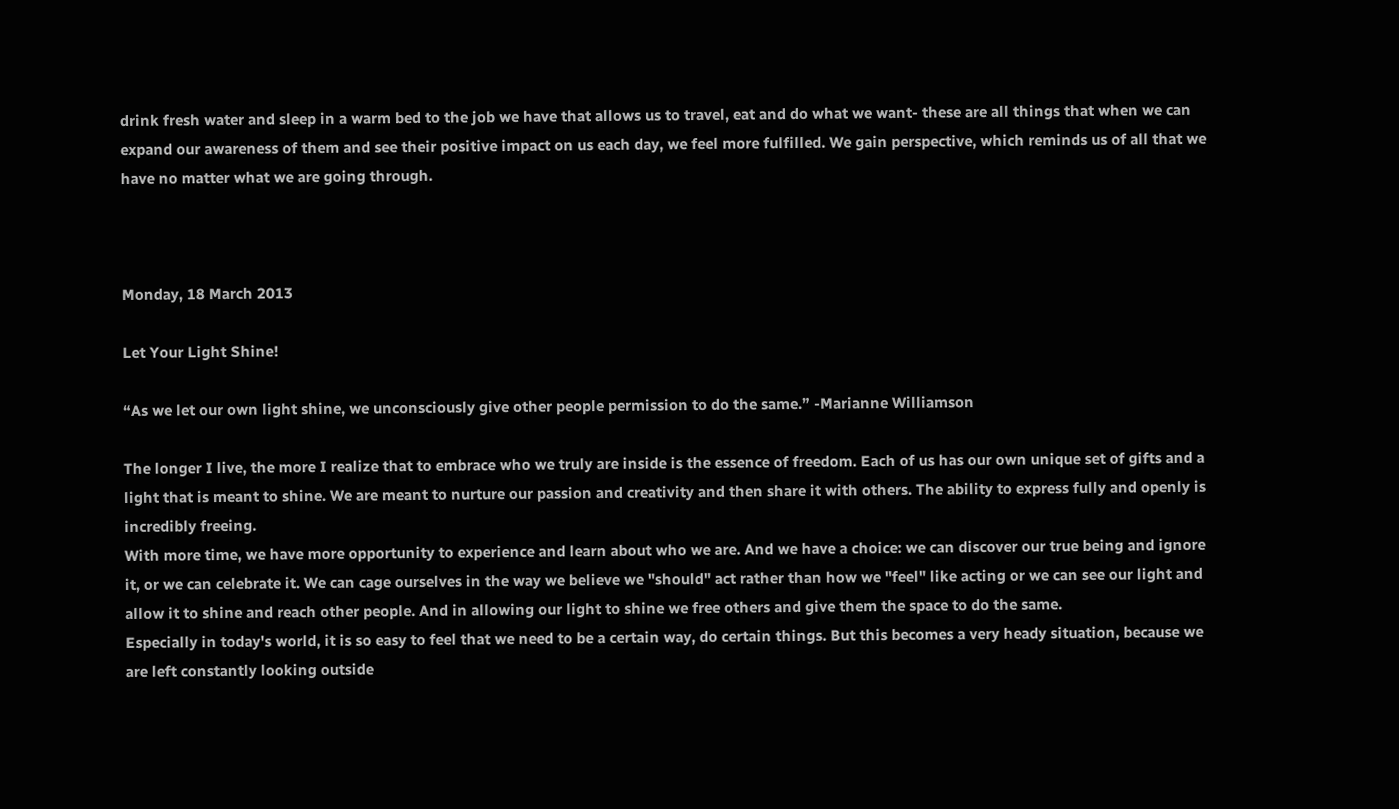drink fresh water and sleep in a warm bed to the job we have that allows us to travel, eat and do what we want- these are all things that when we can expand our awareness of them and see their positive impact on us each day, we feel more fulfilled. We gain perspective, which reminds us of all that we have no matter what we are going through.



Monday, 18 March 2013

Let Your Light Shine!

“As we let our own light shine, we unconsciously give other people permission to do the same.” -Marianne Williamson

The longer I live, the more I realize that to embrace who we truly are inside is the essence of freedom. Each of us has our own unique set of gifts and a light that is meant to shine. We are meant to nurture our passion and creativity and then share it with others. The ability to express fully and openly is incredibly freeing.
With more time, we have more opportunity to experience and learn about who we are. And we have a choice: we can discover our true being and ignore it, or we can celebrate it. We can cage ourselves in the way we believe we "should" act rather than how we "feel" like acting or we can see our light and allow it to shine and reach other people. And in allowing our light to shine we free others and give them the space to do the same.
Especially in today's world, it is so easy to feel that we need to be a certain way, do certain things. But this becomes a very heady situation, because we are left constantly looking outside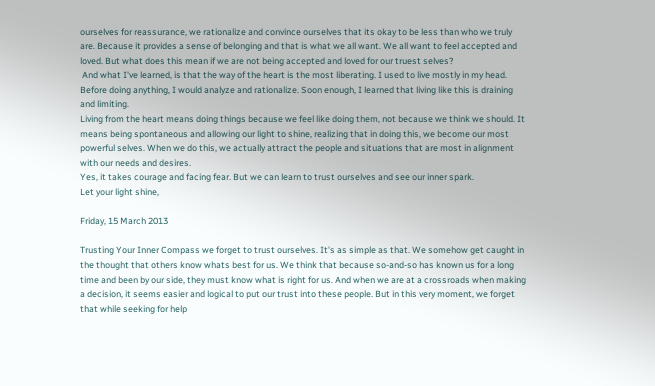ourselves for reassurance, we rationalize and convince ourselves that its okay to be less than who we truly are. Because it provides a sense of belonging and that is what we all want. We all want to feel accepted and loved. But what does this mean if we are not being accepted and loved for our truest selves?
 And what I've learned, is that the way of the heart is the most liberating. I used to live mostly in my head. Before doing anything, I would analyze and rationalize. Soon enough, I learned that living like this is draining and limiting.
Living from the heart means doing things because we feel like doing them, not because we think we should. It means being spontaneous and allowing our light to shine, realizing that in doing this, we become our most powerful selves. When we do this, we actually attract the people and situations that are most in alignment with our needs and desires.
Yes, it takes courage and facing fear. But we can learn to trust ourselves and see our inner spark.
Let your light shine,

Friday, 15 March 2013

Trusting Your Inner Compass we forget to trust ourselves. It's as simple as that. We somehow get caught in the thought that others know whats best for us. We think that because so-and-so has known us for a long time and been by our side, they must know what is right for us. And when we are at a crossroads when making a decision, it seems easier and logical to put our trust into these people. But in this very moment, we forget that while seeking for help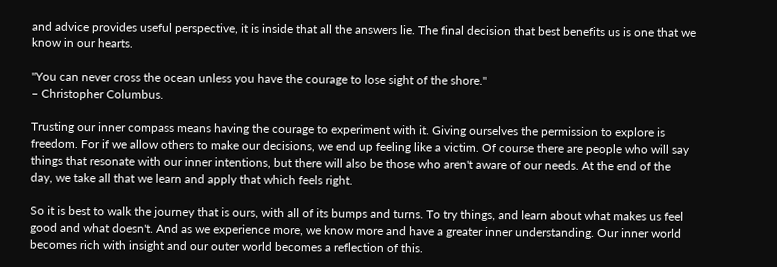and advice provides useful perspective, it is inside that all the answers lie. The final decision that best benefits us is one that we know in our hearts.

"You can never cross the ocean unless you have the courage to lose sight of the shore."
– Christopher Columbus.

Trusting our inner compass means having the courage to experiment with it. Giving ourselves the permission to explore is freedom. For if we allow others to make our decisions, we end up feeling like a victim. Of course there are people who will say things that resonate with our inner intentions, but there will also be those who aren't aware of our needs. At the end of the day, we take all that we learn and apply that which feels right.

So it is best to walk the journey that is ours, with all of its bumps and turns. To try things, and learn about what makes us feel good and what doesn't. And as we experience more, we know more and have a greater inner understanding. Our inner world becomes rich with insight and our outer world becomes a reflection of this.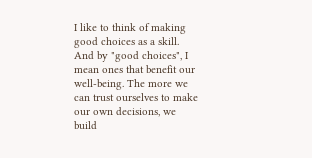I like to think of making good choices as a skill. And by "good choices", I mean ones that benefit our well-being. The more we can trust ourselves to make our own decisions, we build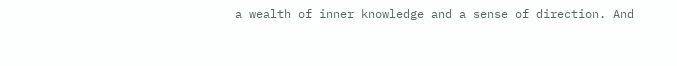a wealth of inner knowledge and a sense of direction. And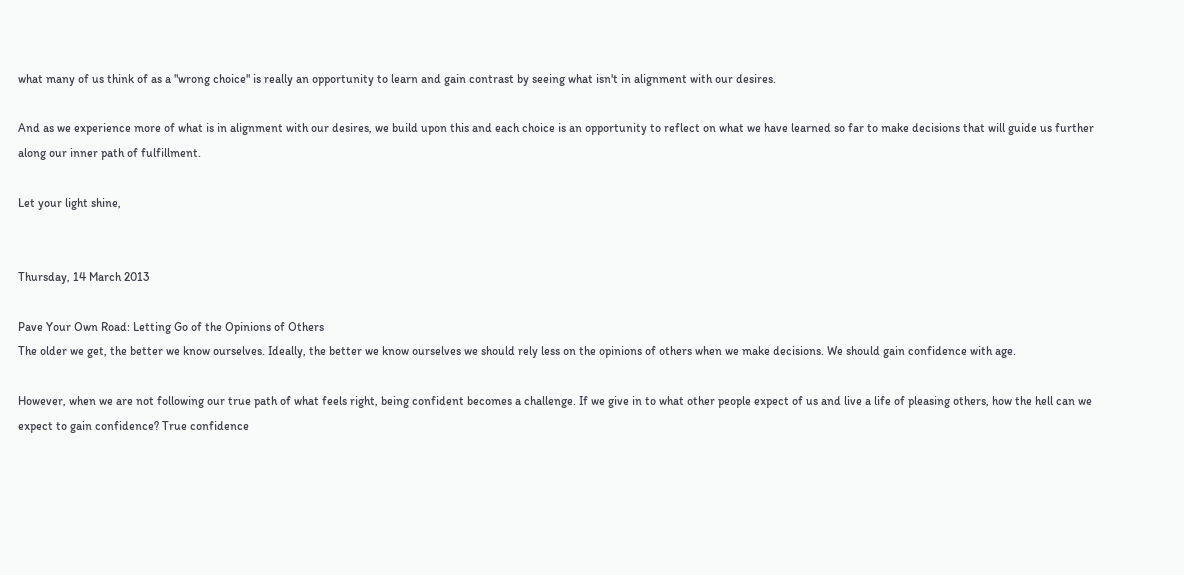what many of us think of as a "wrong choice" is really an opportunity to learn and gain contrast by seeing what isn't in alignment with our desires.

And as we experience more of what is in alignment with our desires, we build upon this and each choice is an opportunity to reflect on what we have learned so far to make decisions that will guide us further along our inner path of fulfillment.

Let your light shine,


Thursday, 14 March 2013

Pave Your Own Road: Letting Go of the Opinions of Others
The older we get, the better we know ourselves. Ideally, the better we know ourselves we should rely less on the opinions of others when we make decisions. We should gain confidence with age.

However, when we are not following our true path of what feels right, being confident becomes a challenge. If we give in to what other people expect of us and live a life of pleasing others, how the hell can we expect to gain confidence? True confidence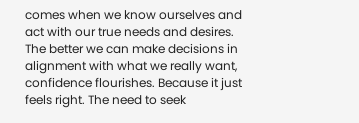comes when we know ourselves and act with our true needs and desires. The better we can make decisions in alignment with what we really want, confidence flourishes. Because it just feels right. The need to seek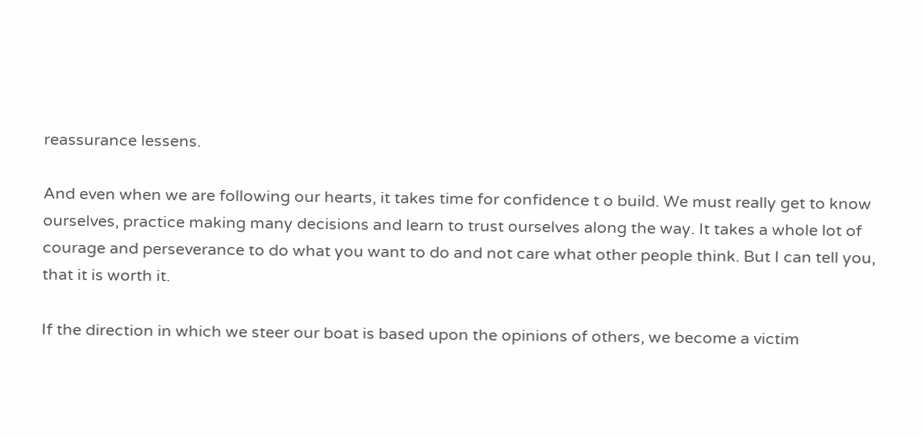reassurance lessens.

And even when we are following our hearts, it takes time for confidence t o build. We must really get to know ourselves, practice making many decisions and learn to trust ourselves along the way. It takes a whole lot of courage and perseverance to do what you want to do and not care what other people think. But I can tell you, that it is worth it.

If the direction in which we steer our boat is based upon the opinions of others, we become a victim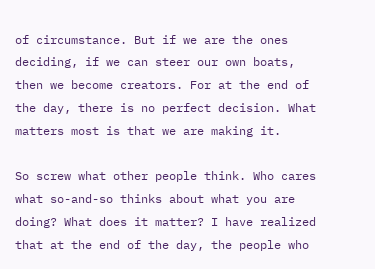of circumstance. But if we are the ones deciding, if we can steer our own boats, then we become creators. For at the end of the day, there is no perfect decision. What matters most is that we are making it.

So screw what other people think. Who cares what so-and-so thinks about what you are doing? What does it matter? I have realized that at the end of the day, the people who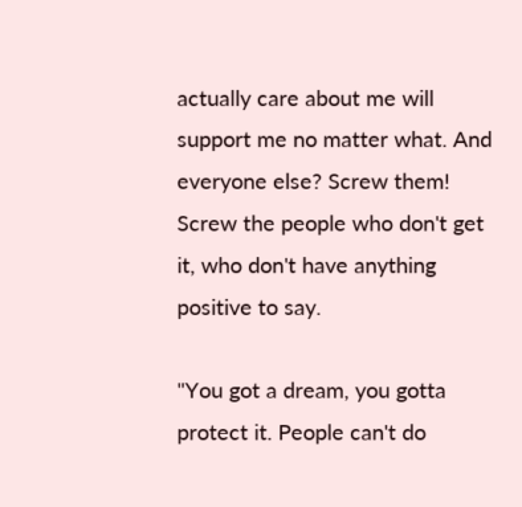actually care about me will support me no matter what. And everyone else? Screw them! Screw the people who don't get it, who don't have anything positive to say.

"You got a dream, you gotta protect it. People can't do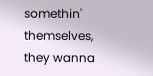somethin' themselves, they wanna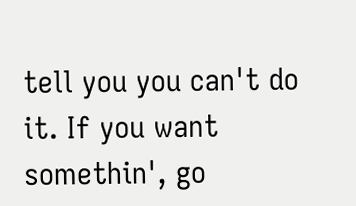tell you you can't do it. If you want somethin', go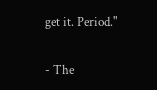get it. Period."

- The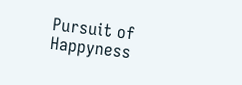Pursuit of Happyness